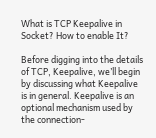What is TCP Keepalive in Socket? How to enable It?

Before digging into the details of TCP, Keepalive, we’ll begin by discussing what Keepalive is in general. Keepalive is an optional mechanism used by the connection-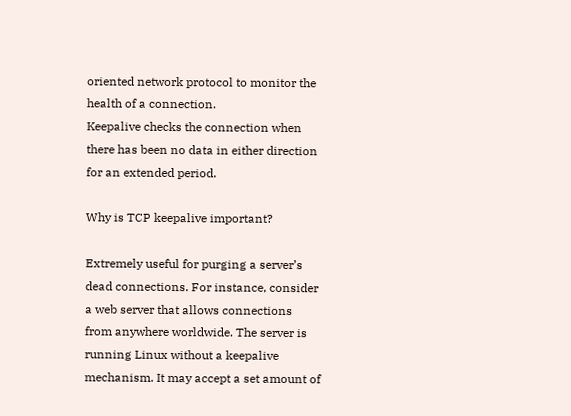oriented network protocol to monitor the health of a connection.
Keepalive checks the connection when there has been no data in either direction for an extended period.

Why is TCP keepalive important?

Extremely useful for purging a server’s dead connections. For instance, consider a web server that allows connections from anywhere worldwide. The server is running Linux without a keepalive mechanism. It may accept a set amount of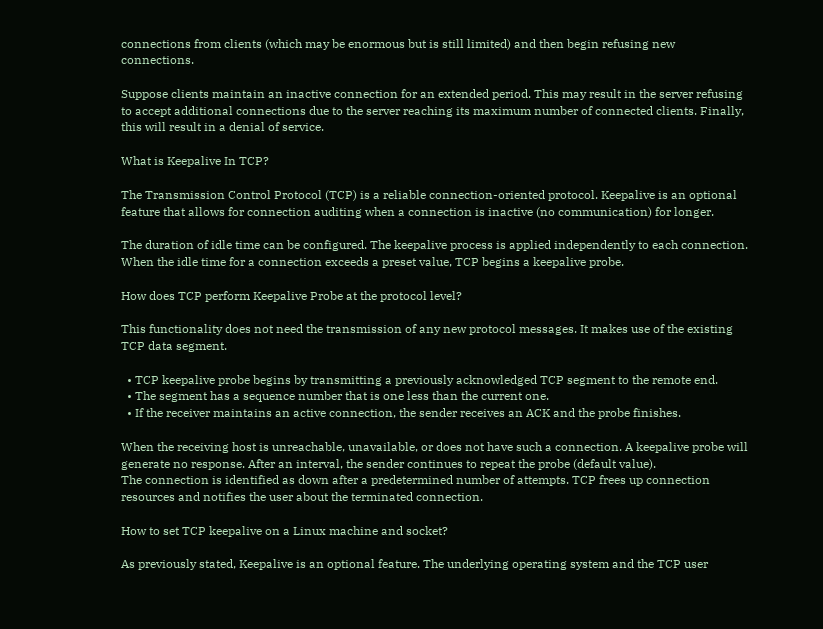connections from clients (which may be enormous but is still limited) and then begin refusing new connections.

Suppose clients maintain an inactive connection for an extended period. This may result in the server refusing to accept additional connections due to the server reaching its maximum number of connected clients. Finally, this will result in a denial of service.

What is Keepalive In TCP?

The Transmission Control Protocol (TCP) is a reliable connection-oriented protocol. Keepalive is an optional feature that allows for connection auditing when a connection is inactive (no communication) for longer.

The duration of idle time can be configured. The keepalive process is applied independently to each connection. When the idle time for a connection exceeds a preset value, TCP begins a keepalive probe.

How does TCP perform Keepalive Probe at the protocol level?

This functionality does not need the transmission of any new protocol messages. It makes use of the existing TCP data segment.

  • TCP keepalive probe begins by transmitting a previously acknowledged TCP segment to the remote end.
  • The segment has a sequence number that is one less than the current one.
  • If the receiver maintains an active connection, the sender receives an ACK and the probe finishes.

When the receiving host is unreachable, unavailable, or does not have such a connection. A keepalive probe will generate no response. After an interval, the sender continues to repeat the probe (default value).
The connection is identified as down after a predetermined number of attempts. TCP frees up connection resources and notifies the user about the terminated connection.

How to set TCP keepalive on a Linux machine and socket?

As previously stated, Keepalive is an optional feature. The underlying operating system and the TCP user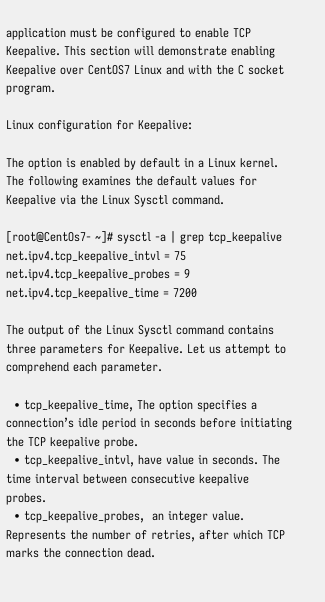application must be configured to enable TCP Keepalive. This section will demonstrate enabling Keepalive over CentOS7 Linux and with the C socket program.

Linux configuration for Keepalive:

The option is enabled by default in a Linux kernel. The following examines the default values for Keepalive via the Linux Sysctl command.

[root@CentOs7- ~]# sysctl -a | grep tcp_keepalive
net.ipv4.tcp_keepalive_intvl = 75
net.ipv4.tcp_keepalive_probes = 9
net.ipv4.tcp_keepalive_time = 7200

The output of the Linux Sysctl command contains three parameters for Keepalive. Let us attempt to comprehend each parameter.

  • tcp_keepalive_time, The option specifies a connection’s idle period in seconds before initiating the TCP keepalive probe.
  • tcp_keepalive_intvl, have value in seconds. The time interval between consecutive keepalive probes.
  • tcp_keepalive_probes,  an integer value. Represents the number of retries, after which TCP marks the connection dead.